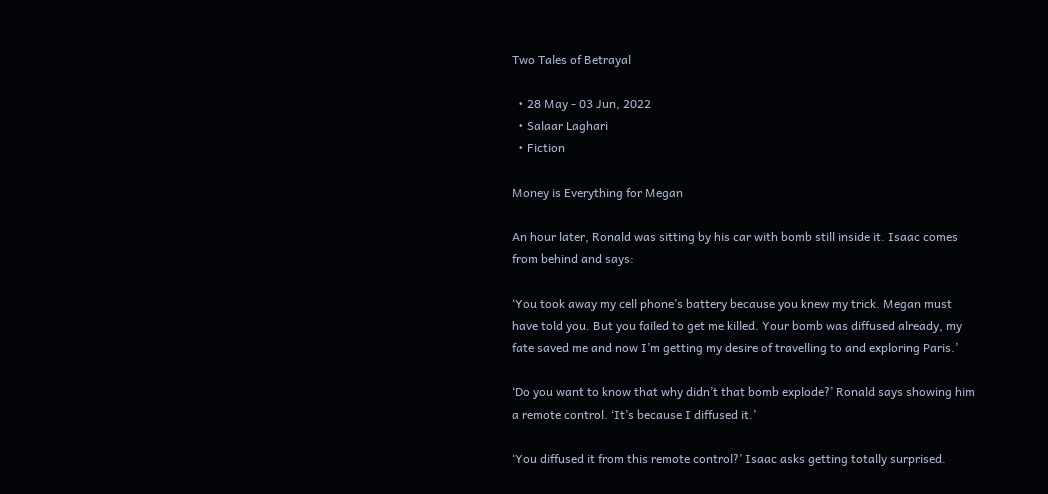Two Tales of Betrayal

  • 28 May - 03 Jun, 2022
  • Salaar Laghari
  • Fiction

Money is Everything for Megan

An hour later, Ronald was sitting by his car with bomb still inside it. Isaac comes from behind and says:

‘You took away my cell phone’s battery because you knew my trick. Megan must have told you. But you failed to get me killed. Your bomb was diffused already, my fate saved me and now I’m getting my desire of travelling to and exploring Paris.’

‘Do you want to know that why didn’t that bomb explode?’ Ronald says showing him a remote control. ‘It’s because I diffused it.’

‘You diffused it from this remote control?’ Isaac asks getting totally surprised.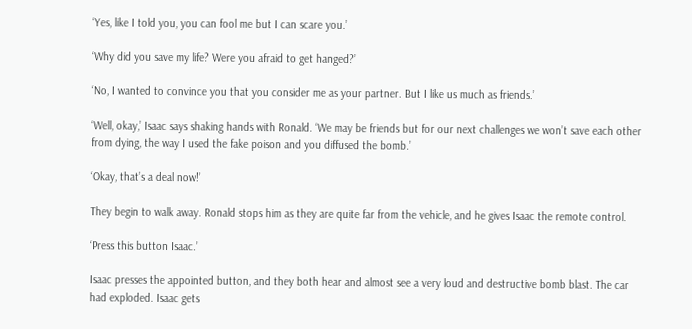‘Yes, like I told you, you can fool me but I can scare you.’

‘Why did you save my life? Were you afraid to get hanged?’

‘No, I wanted to convince you that you consider me as your partner. But I like us much as friends.’

‘Well, okay,’ Isaac says shaking hands with Ronald. ‘We may be friends but for our next challenges we won’t save each other from dying, the way I used the fake poison and you diffused the bomb.’

‘Okay, that’s a deal now!’

They begin to walk away. Ronald stops him as they are quite far from the vehicle, and he gives Isaac the remote control.

‘Press this button Isaac.’

Isaac presses the appointed button, and they both hear and almost see a very loud and destructive bomb blast. The car had exploded. Isaac gets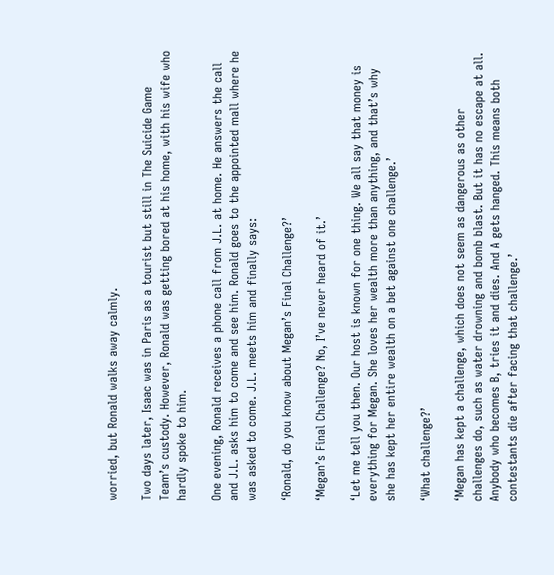worried, but Ronald walks away calmly.

Two days later, Isaac was in Paris as a tourist but still in The Suicide Game Team’s custody. However, Ronald was getting bored at his home, with his wife who hardly spoke to him.

One evening, Ronald receives a phone call from J.L. at home. He answers the call and J.L. asks him to come and see him. Ronald goes to the appointed mall where he was asked to come. J.L. meets him and finally says:

‘Ronald, do you know about Megan’s Final Challenge?’

‘Megan’s Final Challenge? No, I’ve never heard of it.’

‘Let me tell you then. Our host is known for one thing. We all say that money is everything for Megan. She loves her wealth more than anything, and that’s why she has kept her entire wealth on a bet against one challenge.’

‘What challenge?’

‘Megan has kept a challenge, which does not seem as dangerous as other challenges do, such as water drowning and bomb blast. But it has no escape at all. Anybody who becomes B, tries it and dies. And A gets hanged. This means both contestants die after facing that challenge.’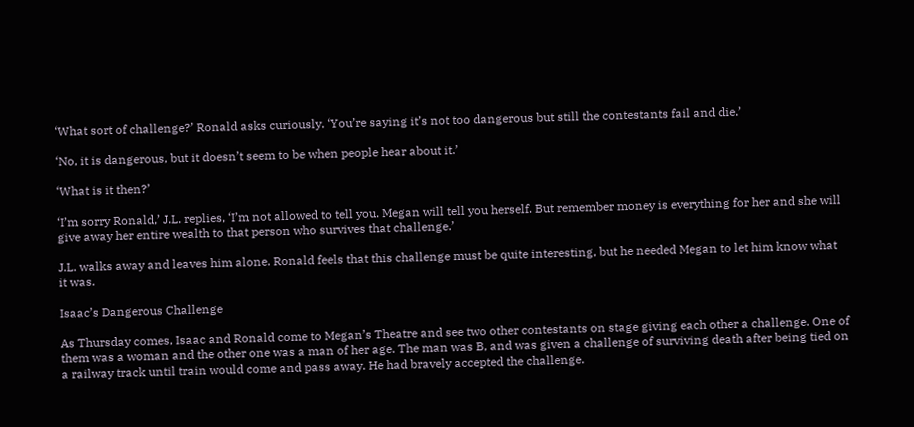‘What sort of challenge?’ Ronald asks curiously. ‘You’re saying it’s not too dangerous but still the contestants fail and die.’

‘No, it is dangerous, but it doesn’t seem to be when people hear about it.’

‘What is it then?’

‘I’m sorry Ronald,’ J.L. replies, ‘I’m not allowed to tell you. Megan will tell you herself. But remember money is everything for her and she will give away her entire wealth to that person who survives that challenge.’

J.L. walks away and leaves him alone. Ronald feels that this challenge must be quite interesting, but he needed Megan to let him know what it was.

Isaac’s Dangerous Challenge

As Thursday comes, Isaac and Ronald come to Megan’s Theatre and see two other contestants on stage giving each other a challenge. One of them was a woman and the other one was a man of her age. The man was B, and was given a challenge of surviving death after being tied on a railway track until train would come and pass away. He had bravely accepted the challenge.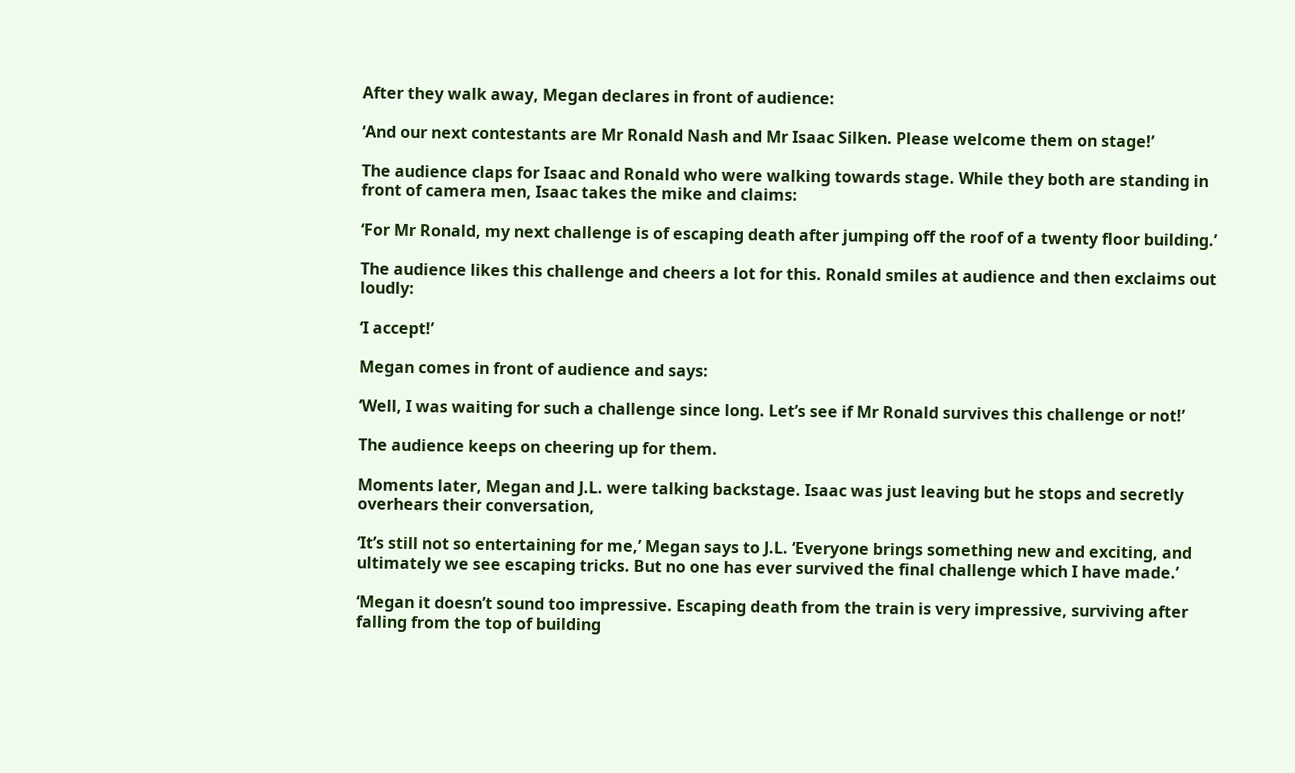After they walk away, Megan declares in front of audience:

‘And our next contestants are Mr Ronald Nash and Mr Isaac Silken. Please welcome them on stage!’

The audience claps for Isaac and Ronald who were walking towards stage. While they both are standing in front of camera men, Isaac takes the mike and claims:

‘For Mr Ronald, my next challenge is of escaping death after jumping off the roof of a twenty floor building.’

The audience likes this challenge and cheers a lot for this. Ronald smiles at audience and then exclaims out loudly:

‘I accept!’

Megan comes in front of audience and says:

‘Well, I was waiting for such a challenge since long. Let’s see if Mr Ronald survives this challenge or not!’

The audience keeps on cheering up for them.

Moments later, Megan and J.L. were talking backstage. Isaac was just leaving but he stops and secretly overhears their conversation,

‘It’s still not so entertaining for me,’ Megan says to J.L. ‘Everyone brings something new and exciting, and ultimately we see escaping tricks. But no one has ever survived the final challenge which I have made.’

‘Megan it doesn’t sound too impressive. Escaping death from the train is very impressive, surviving after falling from the top of building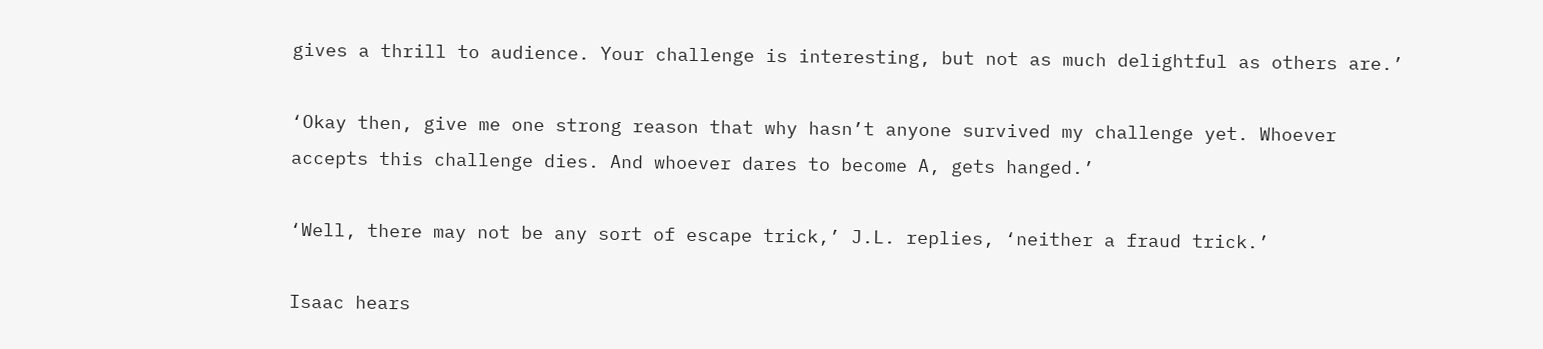gives a thrill to audience. Your challenge is interesting, but not as much delightful as others are.’

‘Okay then, give me one strong reason that why hasn’t anyone survived my challenge yet. Whoever accepts this challenge dies. And whoever dares to become A, gets hanged.’

‘Well, there may not be any sort of escape trick,’ J.L. replies, ‘neither a fraud trick.’

Isaac hears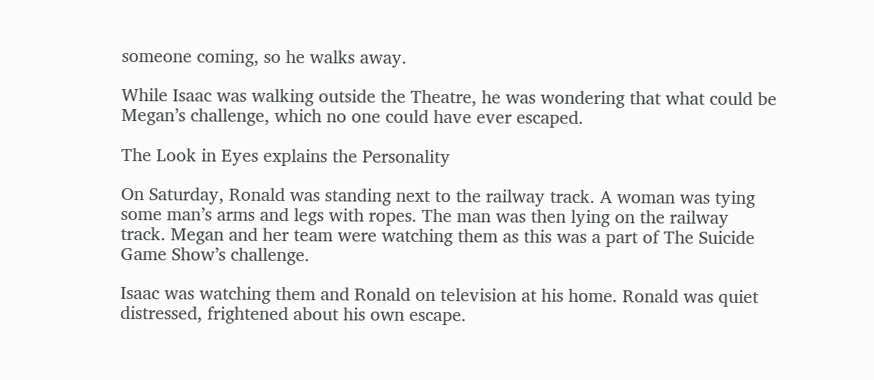someone coming, so he walks away.

While Isaac was walking outside the Theatre, he was wondering that what could be Megan’s challenge, which no one could have ever escaped.

The Look in Eyes explains the Personality

On Saturday, Ronald was standing next to the railway track. A woman was tying some man’s arms and legs with ropes. The man was then lying on the railway track. Megan and her team were watching them as this was a part of The Suicide Game Show’s challenge.

Isaac was watching them and Ronald on television at his home. Ronald was quiet distressed, frightened about his own escape.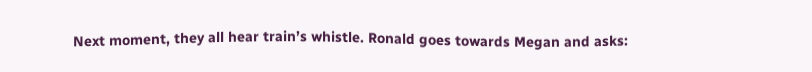Next moment, they all hear train’s whistle. Ronald goes towards Megan and asks: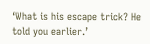‘What is his escape trick? He told you earlier.’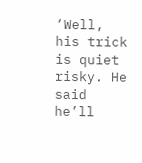‘Well, his trick is quiet risky. He said he’ll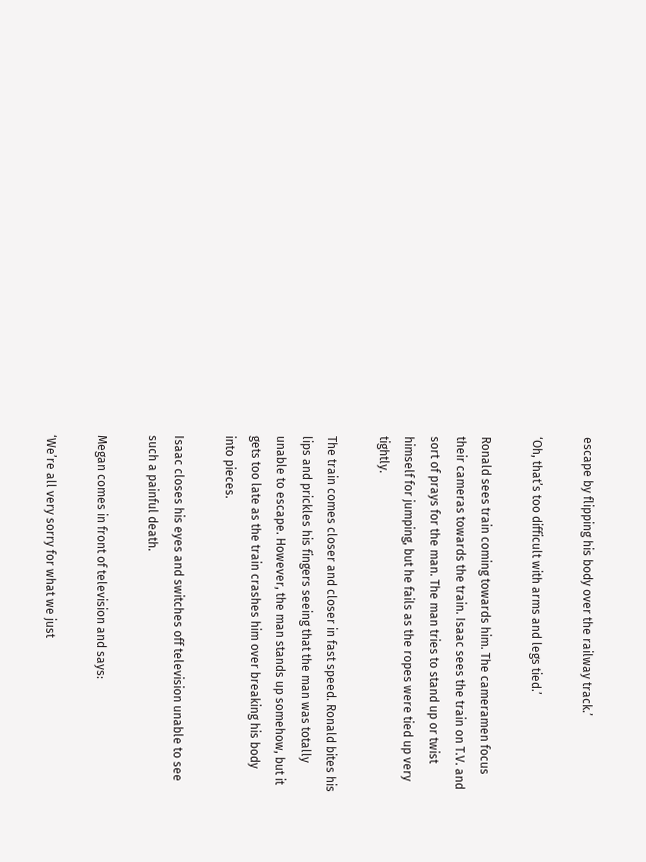escape by flipping his body over the railway track.’

‘Oh, that’s too difficult with arms and legs tied.’

Ronald sees train coming towards him. The cameramen focus their cameras towards the train. Isaac sees the train on T.V. and sort of prays for the man. The man tries to stand up or twist himself for jumping, but he fails as the ropes were tied up very tightly.

The train comes closer and closer in fast speed. Ronald bites his lips and prickles his fingers seeing that the man was totally unable to escape. However, the man stands up somehow, but it gets too late as the train crashes him over breaking his body into pieces.

Isaac closes his eyes and switches off television unable to see such a painful death.

Megan comes in front of television and says:

‘We’re all very sorry for what we just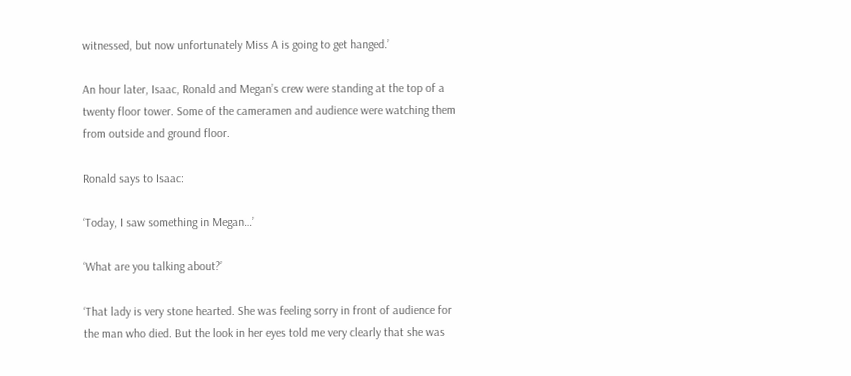witnessed, but now unfortunately Miss A is going to get hanged.’

An hour later, Isaac, Ronald and Megan’s crew were standing at the top of a twenty floor tower. Some of the cameramen and audience were watching them from outside and ground floor.

Ronald says to Isaac:

‘Today, I saw something in Megan…’

‘What are you talking about?’

‘That lady is very stone hearted. She was feeling sorry in front of audience for the man who died. But the look in her eyes told me very clearly that she was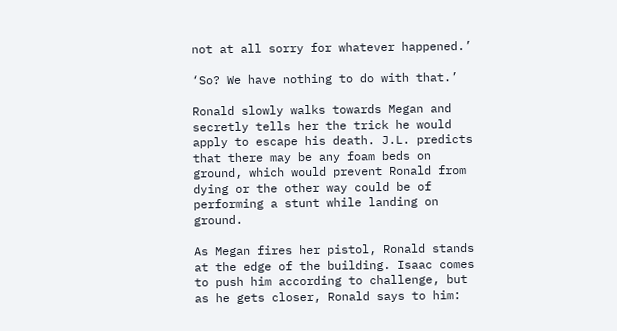not at all sorry for whatever happened.’

‘So? We have nothing to do with that.’

Ronald slowly walks towards Megan and secretly tells her the trick he would apply to escape his death. J.L. predicts that there may be any foam beds on ground, which would prevent Ronald from dying or the other way could be of performing a stunt while landing on ground.

As Megan fires her pistol, Ronald stands at the edge of the building. Isaac comes to push him according to challenge, but as he gets closer, Ronald says to him: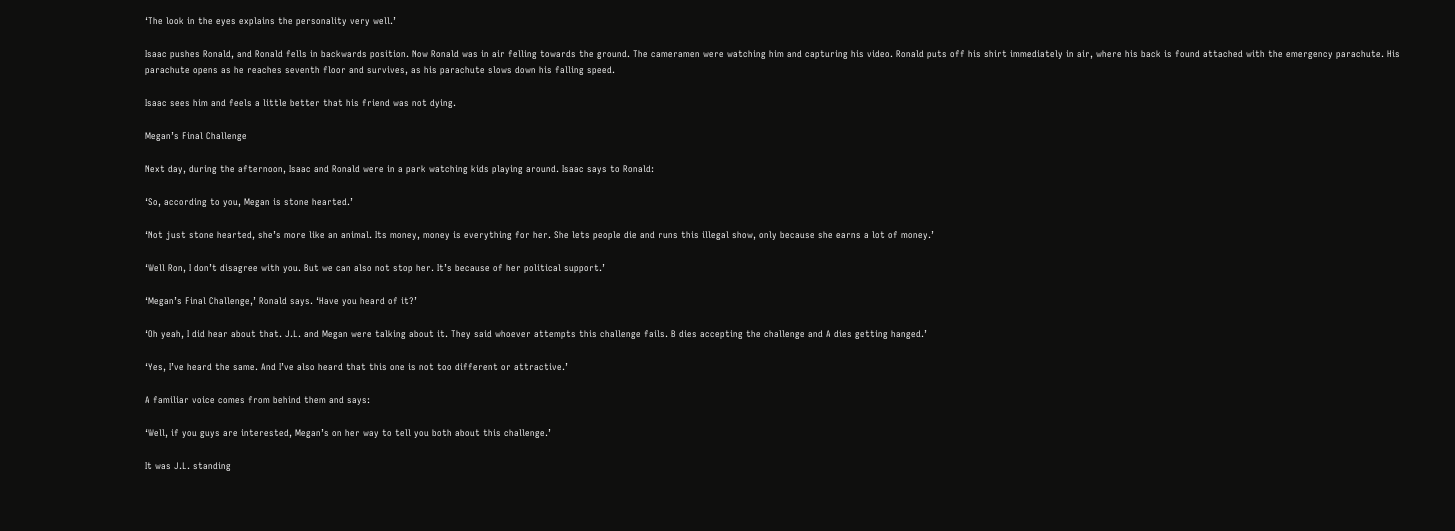‘The look in the eyes explains the personality very well.’

Isaac pushes Ronald, and Ronald fells in backwards position. Now Ronald was in air felling towards the ground. The cameramen were watching him and capturing his video. Ronald puts off his shirt immediately in air, where his back is found attached with the emergency parachute. His parachute opens as he reaches seventh floor and survives, as his parachute slows down his falling speed.

Isaac sees him and feels a little better that his friend was not dying.

Megan’s Final Challenge

Next day, during the afternoon, Isaac and Ronald were in a park watching kids playing around. Isaac says to Ronald:

‘So, according to you, Megan is stone hearted.’

‘Not just stone hearted, she’s more like an animal. Its money, money is everything for her. She lets people die and runs this illegal show, only because she earns a lot of money.’

‘Well Ron, I don’t disagree with you. But we can also not stop her. It’s because of her political support.’

‘Megan’s Final Challenge,’ Ronald says. ‘Have you heard of it?’

‘Oh yeah, I did hear about that. J.L. and Megan were talking about it. They said whoever attempts this challenge fails. B dies accepting the challenge and A dies getting hanged.’

‘Yes, I’ve heard the same. And I’ve also heard that this one is not too different or attractive.’

A familiar voice comes from behind them and says:

‘Well, if you guys are interested, Megan’s on her way to tell you both about this challenge.’

It was J.L. standing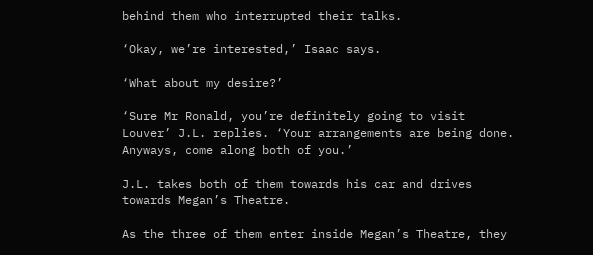behind them who interrupted their talks.

‘Okay, we’re interested,’ Isaac says.

‘What about my desire?’

‘Sure Mr Ronald, you’re definitely going to visit Louver’ J.L. replies. ‘Your arrangements are being done. Anyways, come along both of you.’

J.L. takes both of them towards his car and drives towards Megan’s Theatre.

As the three of them enter inside Megan’s Theatre, they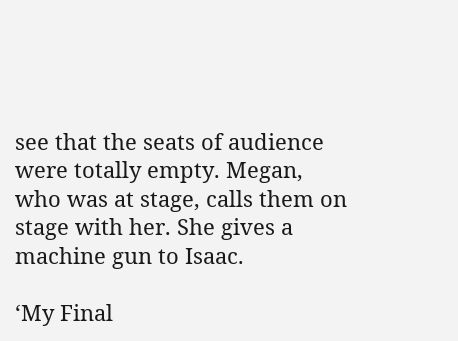see that the seats of audience were totally empty. Megan, who was at stage, calls them on stage with her. She gives a machine gun to Isaac.

‘My Final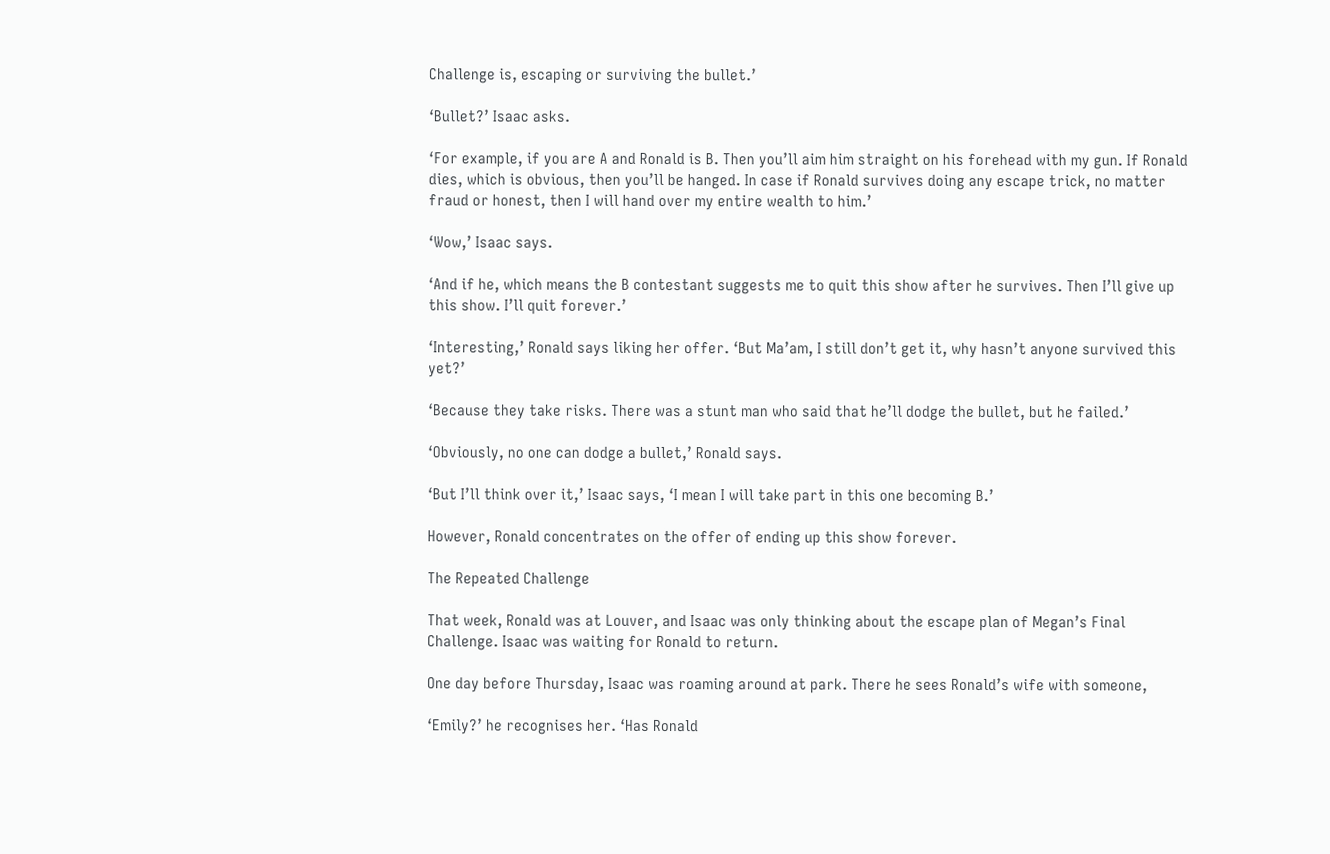Challenge is, escaping or surviving the bullet.’

‘Bullet?’ Isaac asks.

‘For example, if you are A and Ronald is B. Then you’ll aim him straight on his forehead with my gun. If Ronald dies, which is obvious, then you’ll be hanged. In case if Ronald survives doing any escape trick, no matter fraud or honest, then I will hand over my entire wealth to him.’

‘Wow,’ Isaac says.

‘And if he, which means the B contestant suggests me to quit this show after he survives. Then I’ll give up this show. I’ll quit forever.’

‘Interesting,’ Ronald says liking her offer. ‘But Ma’am, I still don’t get it, why hasn’t anyone survived this yet?’

‘Because they take risks. There was a stunt man who said that he’ll dodge the bullet, but he failed.’

‘Obviously, no one can dodge a bullet,’ Ronald says.

‘But I’ll think over it,’ Isaac says, ‘I mean I will take part in this one becoming B.’

However, Ronald concentrates on the offer of ending up this show forever.

The Repeated Challenge

That week, Ronald was at Louver, and Isaac was only thinking about the escape plan of Megan’s Final Challenge. Isaac was waiting for Ronald to return.

One day before Thursday, Isaac was roaming around at park. There he sees Ronald’s wife with someone,

‘Emily?’ he recognises her. ‘Has Ronald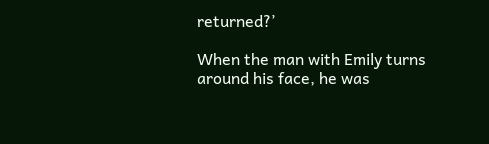returned?’

When the man with Emily turns around his face, he was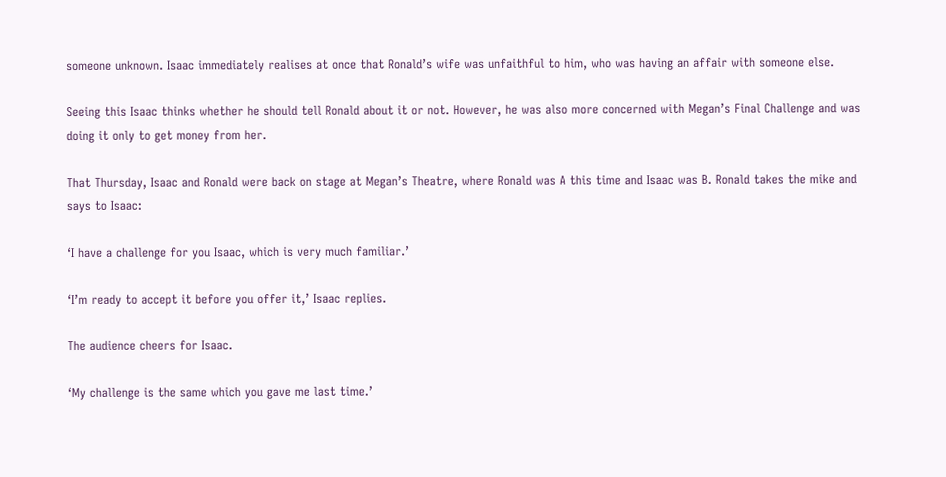someone unknown. Isaac immediately realises at once that Ronald’s wife was unfaithful to him, who was having an affair with someone else.

Seeing this Isaac thinks whether he should tell Ronald about it or not. However, he was also more concerned with Megan’s Final Challenge and was doing it only to get money from her.

That Thursday, Isaac and Ronald were back on stage at Megan’s Theatre, where Ronald was A this time and Isaac was B. Ronald takes the mike and says to Isaac:

‘I have a challenge for you Isaac, which is very much familiar.’

‘I’m ready to accept it before you offer it,’ Isaac replies.

The audience cheers for Isaac.

‘My challenge is the same which you gave me last time.’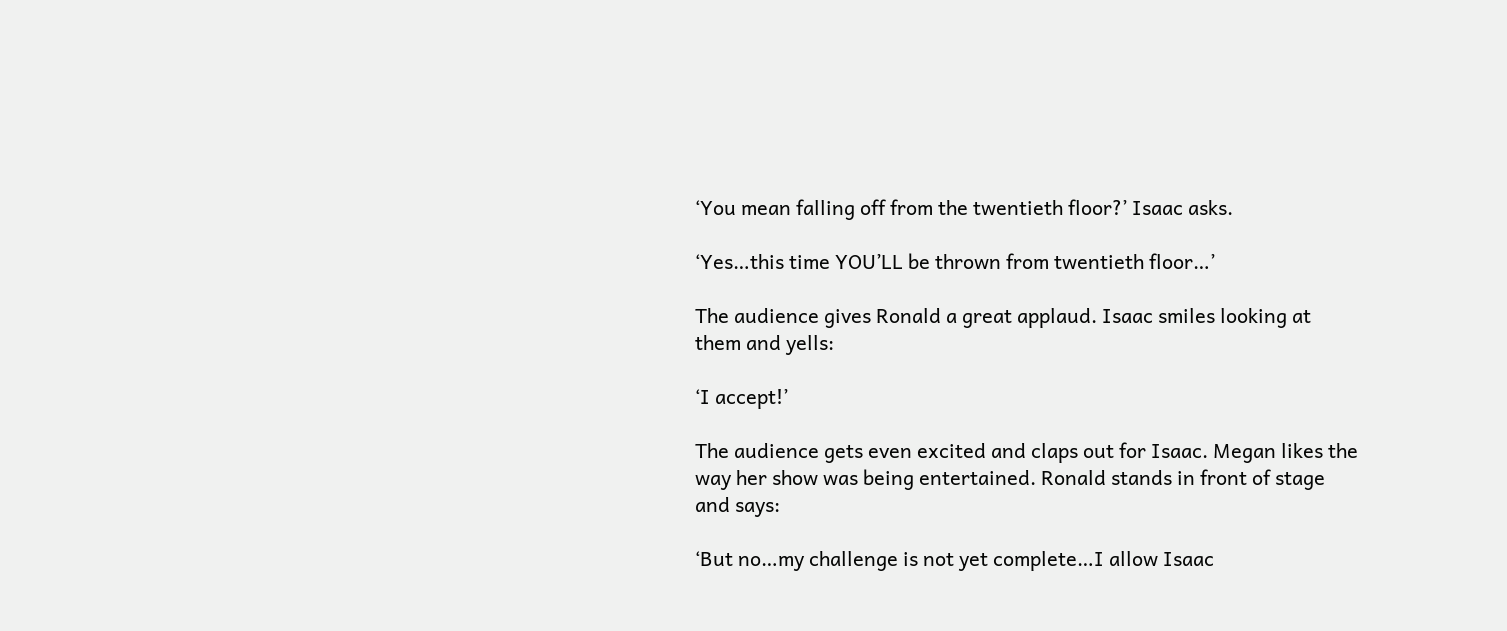‘You mean falling off from the twentieth floor?’ Isaac asks.

‘Yes…this time YOU’LL be thrown from twentieth floor…’

The audience gives Ronald a great applaud. Isaac smiles looking at them and yells:

‘I accept!’

The audience gets even excited and claps out for Isaac. Megan likes the way her show was being entertained. Ronald stands in front of stage and says:

‘But no…my challenge is not yet complete…I allow Isaac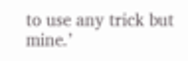to use any trick but mine.’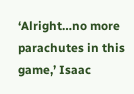‘Alright…no more parachutes in this game,’ Isaac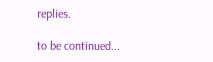replies.

to be continued...